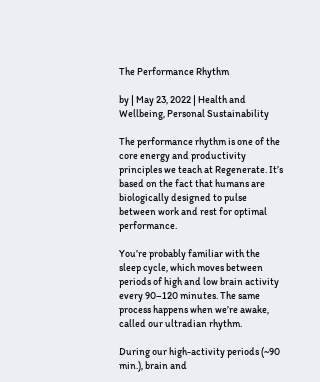The Performance Rhythm

by | May 23, 2022 | Health and Wellbeing, Personal Sustainability

The performance rhythm is one of the core energy and productivity principles we teach at Regenerate. It’s based on the fact that humans are biologically designed to pulse between work and rest for optimal performance.

You’re probably familiar with the sleep cycle, which moves between periods of high and low brain activity every 90–120 minutes. The same process happens when we’re awake, called our ultradian rhythm.

During our high-activity periods (~90 min.), brain and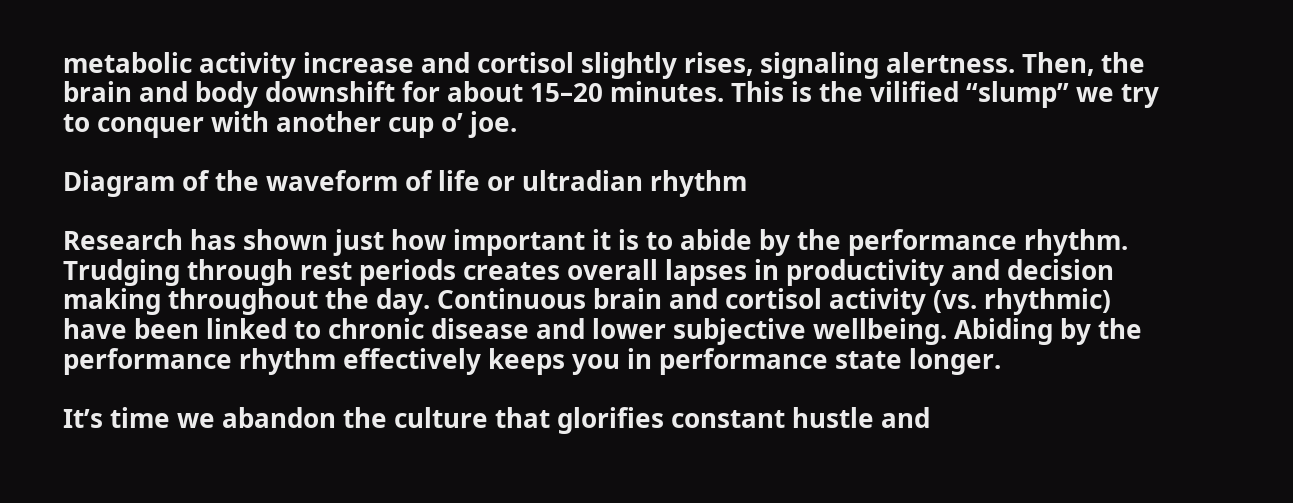metabolic activity increase and cortisol slightly rises, signaling alertness. Then, the brain and body downshift for about 15–20 minutes. This is the vilified “slump” we try to conquer with another cup o’ joe.

Diagram of the waveform of life or ultradian rhythm

Research has shown just how important it is to abide by the performance rhythm. Trudging through rest periods creates overall lapses in productivity and decision making throughout the day. Continuous brain and cortisol activity (vs. rhythmic) have been linked to chronic disease and lower subjective wellbeing. Abiding by the performance rhythm effectively keeps you in performance state longer.

It’s time we abandon the culture that glorifies constant hustle and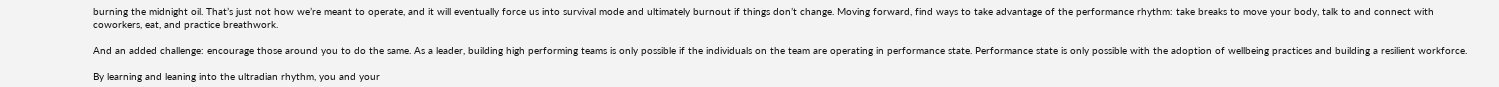burning the midnight oil. That’s just not how we’re meant to operate, and it will eventually force us into survival mode and ultimately burnout if things don’t change. Moving forward, find ways to take advantage of the performance rhythm: take breaks to move your body, talk to and connect with coworkers, eat, and practice breathwork.

And an added challenge: encourage those around you to do the same. As a leader, building high performing teams is only possible if the individuals on the team are operating in performance state. Performance state is only possible with the adoption of wellbeing practices and building a resilient workforce.

By learning and leaning into the ultradian rhythm, you and your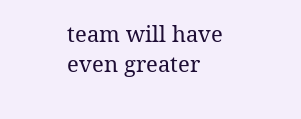team will have even greater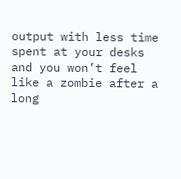output with less time spent at your desks and you won’t feel like a zombie after a long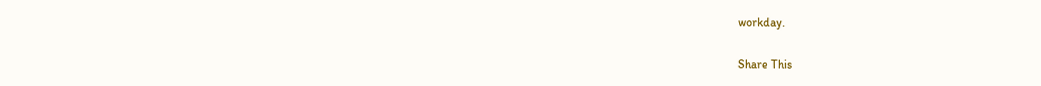workday.

Share This